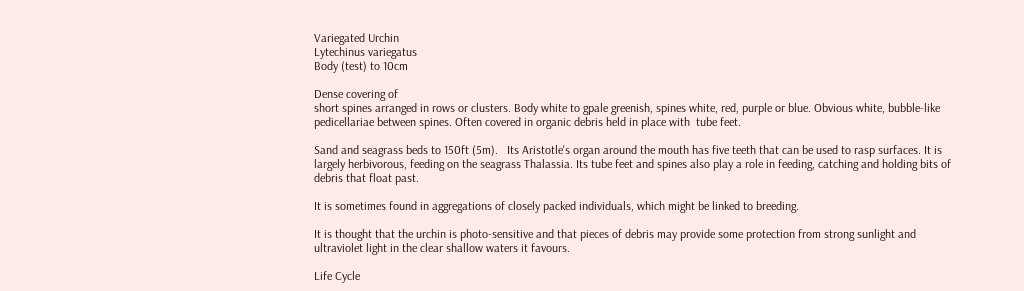Variegated Urchin
Lytechinus variegatus
Body (test) to 10cm

Dense covering of
short spines arranged in rows or clusters. Body white to gpale greenish, spines white, red, purple or blue. Obvious white, bubble-like pedicellariae between spines. Often covered in organic debris held in place with  tube feet.

Sand and seagrass beds to 150ft (5m).   Its Aristotle's organ around the mouth has five teeth that can be used to rasp surfaces. It is largely herbivorous, feeding on the seagrass Thalassia. Its tube feet and spines also play a role in feeding, catching and holding bits of debris that float past.

It is sometimes found in aggregations of closely packed individuals, which might be linked to breeding.

It is thought that the urchin is photo-sensitive and that pieces of debris may provide some protection from strong sunlight and ultraviolet light in the clear shallow waters it favours.

Life Cycle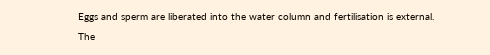Eggs and sperm are liberated into the water column and fertilisation is external. The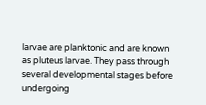larvae are planktonic and are known as pluteus larvae. They pass through several developmental stages before undergoing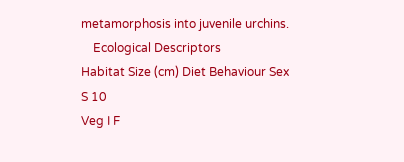metamorphosis into juvenile urchins.
    Ecological Descriptors
Habitat Size (cm) Diet Behaviour Sex
S 10
Veg I F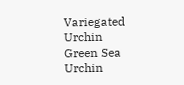Variegated Urchin
Green Sea Urchin